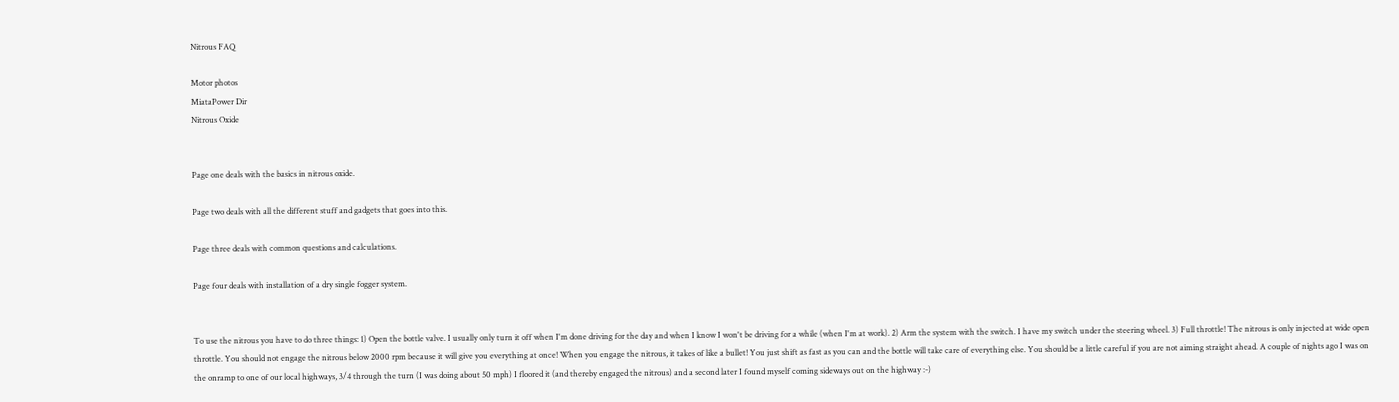Nitrous FAQ

Motor photos
MiataPower Dir
Nitrous Oxide


Page one deals with the basics in nitrous oxide.

Page two deals with all the different stuff and gadgets that goes into this.

Page three deals with common questions and calculations.

Page four deals with installation of a dry single fogger system.


To use the nitrous you have to do three things: 1) Open the bottle valve. I usually only turn it off when I'm done driving for the day and when I know I won't be driving for a while (when I'm at work). 2) Arm the system with the switch. I have my switch under the steering wheel. 3) Full throttle! The nitrous is only injected at wide open throttle. You should not engage the nitrous below 2000 rpm because it will give you everything at once! When you engage the nitrous, it takes of like a bullet! You just shift as fast as you can and the bottle will take care of everything else. You should be a little careful if you are not aiming straight ahead. A couple of nights ago I was on the onramp to one of our local highways, 3/4 through the turn (I was doing about 50 mph) I floored it (and thereby engaged the nitrous) and a second later I found myself coming sideways out on the highway :-)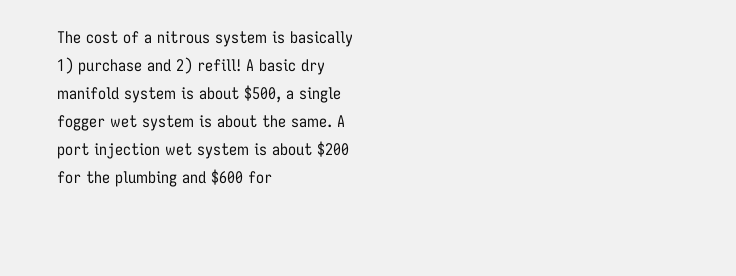The cost of a nitrous system is basically 1) purchase and 2) refill! A basic dry manifold system is about $500, a single fogger wet system is about the same. A port injection wet system is about $200 for the plumbing and $600 for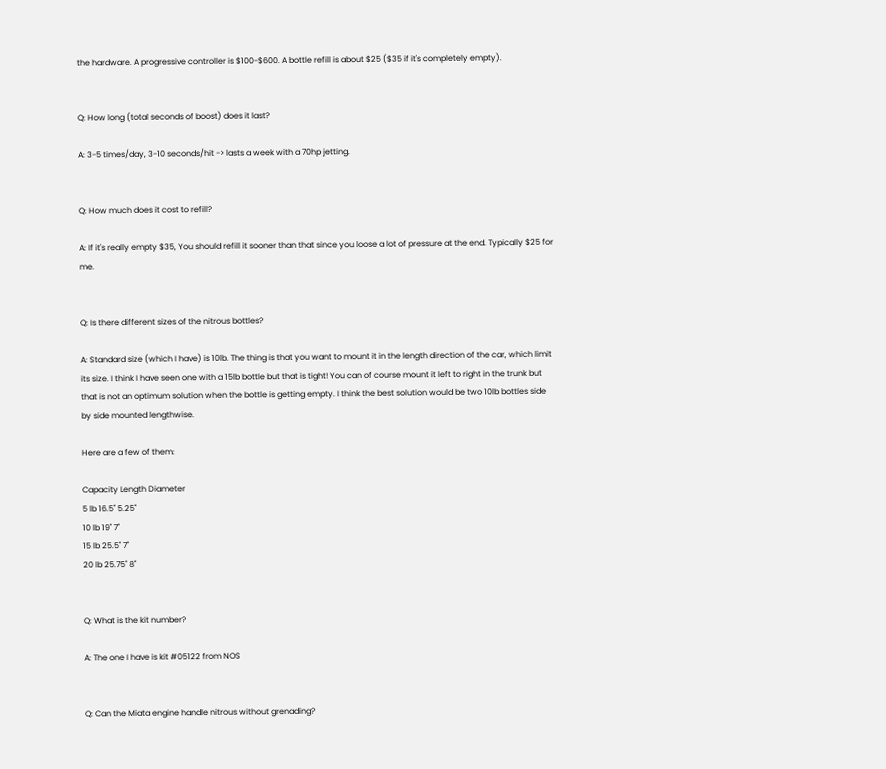the hardware. A progressive controller is $100-$600. A bottle refill is about $25 ($35 if it's completely empty).


Q: How long (total seconds of boost) does it last?

A: 3-5 times/day, 3-10 seconds/hit -> lasts a week with a 70hp jetting.


Q: How much does it cost to refill?

A: If it's really empty $35, You should refill it sooner than that since you loose a lot of pressure at the end. Typically $25 for me.


Q: Is there different sizes of the nitrous bottles?

A: Standard size (which I have) is 10lb. The thing is that you want to mount it in the length direction of the car, which limit its size. I think I have seen one with a 15lb bottle but that is tight! You can of course mount it left to right in the trunk but that is not an optimum solution when the bottle is getting empty. I think the best solution would be two 10lb bottles side by side mounted lengthwise.

Here are a few of them:

Capacity Length Diameter
5 lb 16.5" 5.25"
10 lb 19" 7"
15 lb 25.5" 7"
20 lb 25.75" 8"


Q: What is the kit number?

A: The one I have is kit #05122 from NOS


Q: Can the Miata engine handle nitrous without grenading?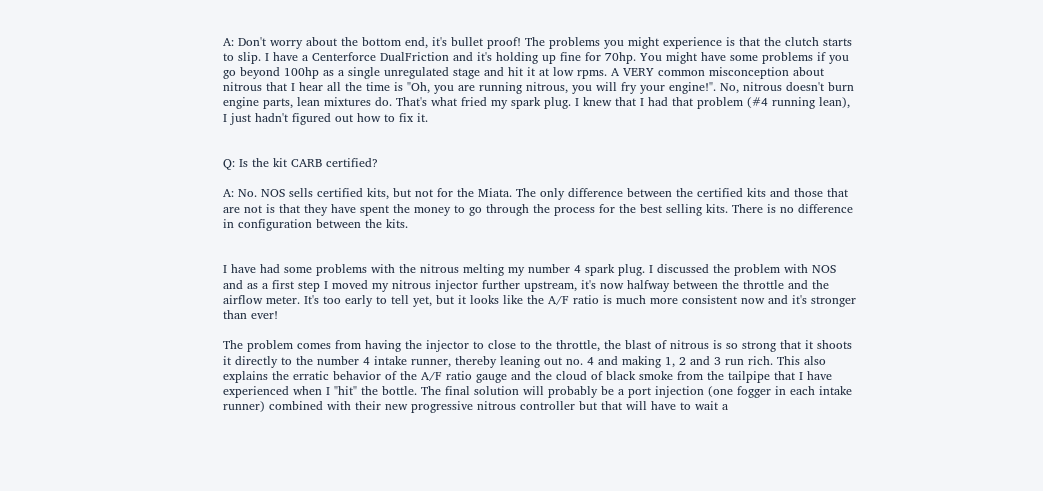A: Don't worry about the bottom end, it's bullet proof! The problems you might experience is that the clutch starts to slip. I have a Centerforce DualFriction and it's holding up fine for 70hp. You might have some problems if you go beyond 100hp as a single unregulated stage and hit it at low rpms. A VERY common misconception about nitrous that I hear all the time is "Oh, you are running nitrous, you will fry your engine!". No, nitrous doesn't burn engine parts, lean mixtures do. That's what fried my spark plug. I knew that I had that problem (#4 running lean), I just hadn't figured out how to fix it.


Q: Is the kit CARB certified?

A: No. NOS sells certified kits, but not for the Miata. The only difference between the certified kits and those that are not is that they have spent the money to go through the process for the best selling kits. There is no difference in configuration between the kits.


I have had some problems with the nitrous melting my number 4 spark plug. I discussed the problem with NOS and as a first step I moved my nitrous injector further upstream, it's now halfway between the throttle and the airflow meter. It's too early to tell yet, but it looks like the A/F ratio is much more consistent now and it's stronger than ever!

The problem comes from having the injector to close to the throttle, the blast of nitrous is so strong that it shoots it directly to the number 4 intake runner, thereby leaning out no. 4 and making 1, 2 and 3 run rich. This also explains the erratic behavior of the A/F ratio gauge and the cloud of black smoke from the tailpipe that I have experienced when I "hit" the bottle. The final solution will probably be a port injection (one fogger in each intake runner) combined with their new progressive nitrous controller but that will have to wait a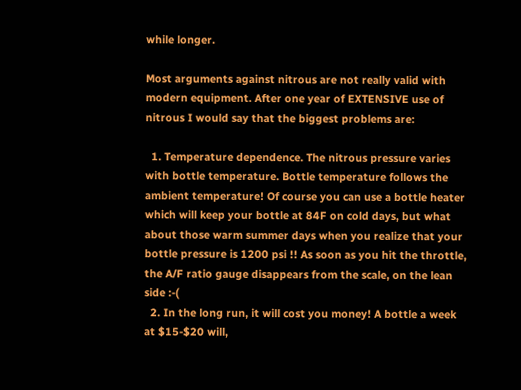while longer.

Most arguments against nitrous are not really valid with modern equipment. After one year of EXTENSIVE use of nitrous I would say that the biggest problems are:

  1. Temperature dependence. The nitrous pressure varies with bottle temperature. Bottle temperature follows the ambient temperature! Of course you can use a bottle heater which will keep your bottle at 84F on cold days, but what about those warm summer days when you realize that your bottle pressure is 1200 psi !! As soon as you hit the throttle, the A/F ratio gauge disappears from the scale, on the lean side :-(
  2. In the long run, it will cost you money! A bottle a week at $15-$20 will,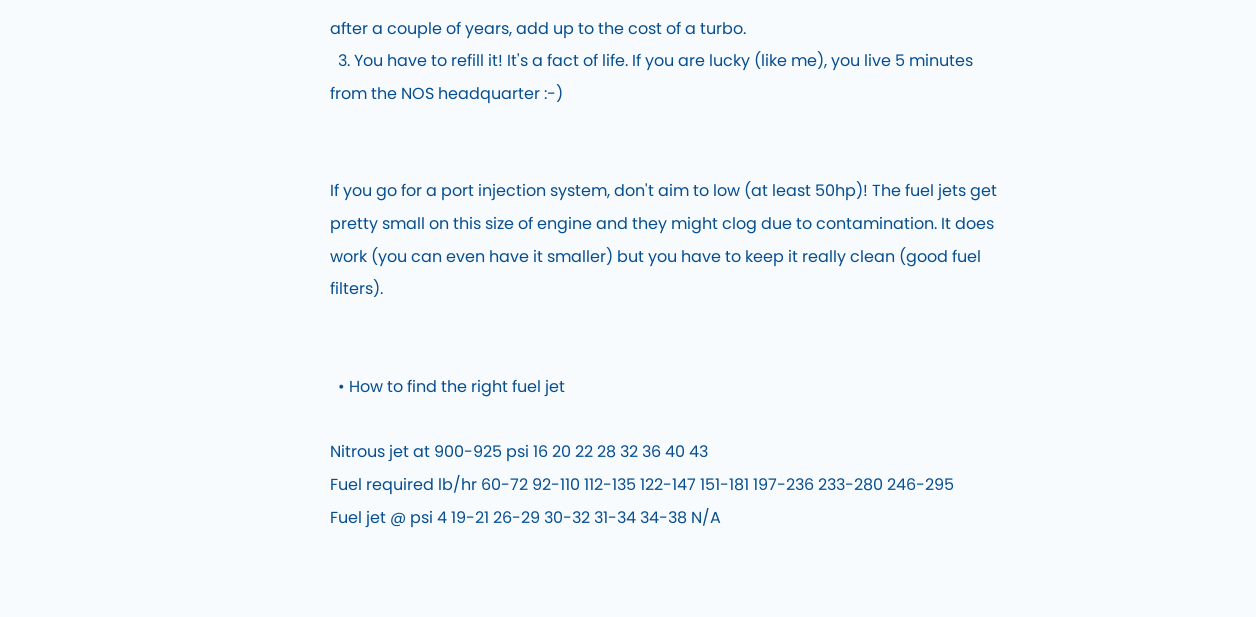after a couple of years, add up to the cost of a turbo.
  3. You have to refill it! It's a fact of life. If you are lucky (like me), you live 5 minutes from the NOS headquarter :-)


If you go for a port injection system, don't aim to low (at least 50hp)! The fuel jets get pretty small on this size of engine and they might clog due to contamination. It does work (you can even have it smaller) but you have to keep it really clean (good fuel filters).


  • How to find the right fuel jet

Nitrous jet at 900-925 psi 16 20 22 28 32 36 40 43
Fuel required lb/hr 60-72 92-110 112-135 122-147 151-181 197-236 233-280 246-295
Fuel jet @ psi 4 19-21 26-29 30-32 31-34 34-38 N/A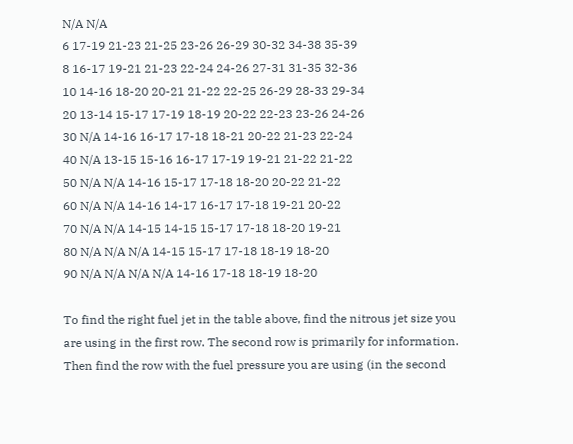N/A N/A
6 17-19 21-23 21-25 23-26 26-29 30-32 34-38 35-39
8 16-17 19-21 21-23 22-24 24-26 27-31 31-35 32-36
10 14-16 18-20 20-21 21-22 22-25 26-29 28-33 29-34
20 13-14 15-17 17-19 18-19 20-22 22-23 23-26 24-26
30 N/A 14-16 16-17 17-18 18-21 20-22 21-23 22-24
40 N/A 13-15 15-16 16-17 17-19 19-21 21-22 21-22
50 N/A N/A 14-16 15-17 17-18 18-20 20-22 21-22
60 N/A N/A 14-16 14-17 16-17 17-18 19-21 20-22
70 N/A N/A 14-15 14-15 15-17 17-18 18-20 19-21
80 N/A N/A N/A 14-15 15-17 17-18 18-19 18-20
90 N/A N/A N/A N/A 14-16 17-18 18-19 18-20

To find the right fuel jet in the table above, find the nitrous jet size you are using in the first row. The second row is primarily for information. Then find the row with the fuel pressure you are using (in the second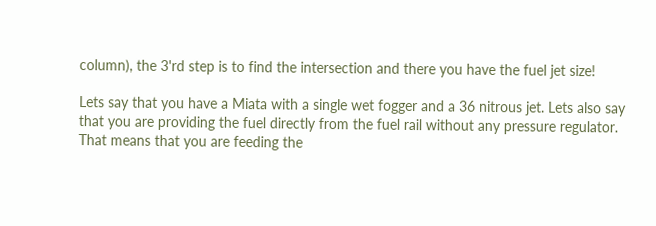column), the 3'rd step is to find the intersection and there you have the fuel jet size!

Lets say that you have a Miata with a single wet fogger and a 36 nitrous jet. Lets also say that you are providing the fuel directly from the fuel rail without any pressure regulator. That means that you are feeding the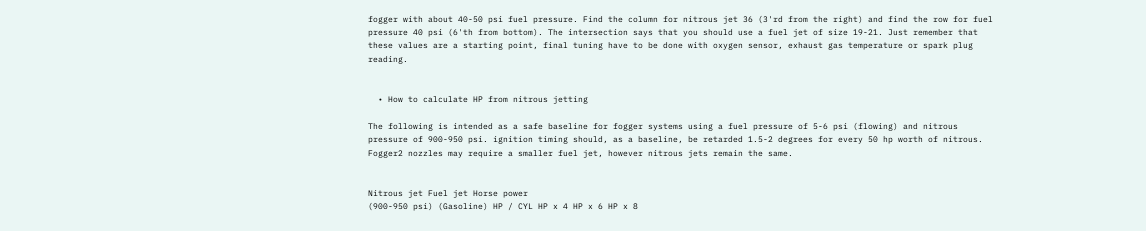fogger with about 40-50 psi fuel pressure. Find the column for nitrous jet 36 (3'rd from the right) and find the row for fuel pressure 40 psi (6'th from bottom). The intersection says that you should use a fuel jet of size 19-21. Just remember that these values are a starting point, final tuning have to be done with oxygen sensor, exhaust gas temperature or spark plug reading.


  • How to calculate HP from nitrous jetting

The following is intended as a safe baseline for fogger systems using a fuel pressure of 5-6 psi (flowing) and nitrous pressure of 900-950 psi. ignition timing should, as a baseline, be retarded 1.5-2 degrees for every 50 hp worth of nitrous. Fogger2 nozzles may require a smaller fuel jet, however nitrous jets remain the same.


Nitrous jet Fuel jet Horse power
(900-950 psi) (Gasoline) HP / CYL HP x 4 HP x 6 HP x 8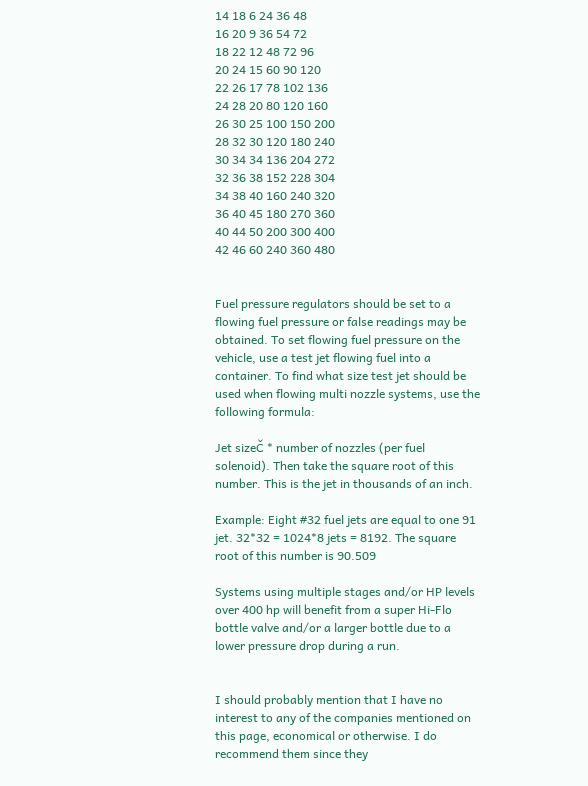14 18 6 24 36 48
16 20 9 36 54 72
18 22 12 48 72 96
20 24 15 60 90 120
22 26 17 78 102 136
24 28 20 80 120 160
26 30 25 100 150 200
28 32 30 120 180 240
30 34 34 136 204 272
32 36 38 152 228 304
34 38 40 160 240 320
36 40 45 180 270 360
40 44 50 200 300 400
42 46 60 240 360 480


Fuel pressure regulators should be set to a flowing fuel pressure or false readings may be obtained. To set flowing fuel pressure on the vehicle, use a test jet flowing fuel into a container. To find what size test jet should be used when flowing multi nozzle systems, use the following formula:

Jet sizeČ * number of nozzles (per fuel solenoid). Then take the square root of this number. This is the jet in thousands of an inch.

Example: Eight #32 fuel jets are equal to one 91 jet. 32*32 = 1024*8 jets = 8192. The square root of this number is 90.509

Systems using multiple stages and/or HP levels over 400 hp will benefit from a super Hi-Flo bottle valve and/or a larger bottle due to a lower pressure drop during a run.


I should probably mention that I have no interest to any of the companies mentioned on this page, economical or otherwise. I do recommend them since they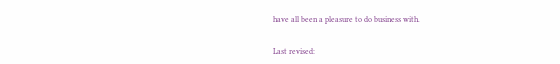have all been a pleasure to do business with.


Last revised: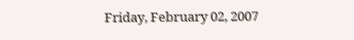Friday, February 02, 2007